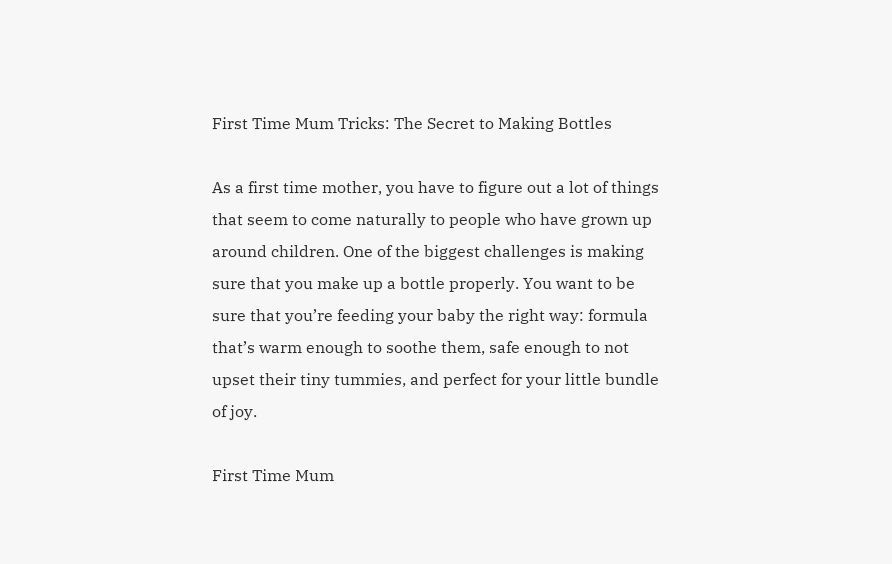First Time Mum Tricks: The Secret to Making Bottles

As a first time mother, you have to figure out a lot of things that seem to come naturally to people who have grown up around children. One of the biggest challenges is making sure that you make up a bottle properly. You want to be sure that you’re feeding your baby the right way: formula that’s warm enough to soothe them, safe enough to not upset their tiny tummies, and perfect for your little bundle of joy.

First Time Mum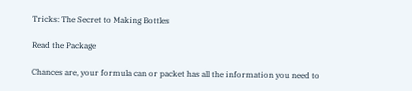Tricks: The Secret to Making Bottles

Read the Package

Chances are, your formula can or packet has all the information you need to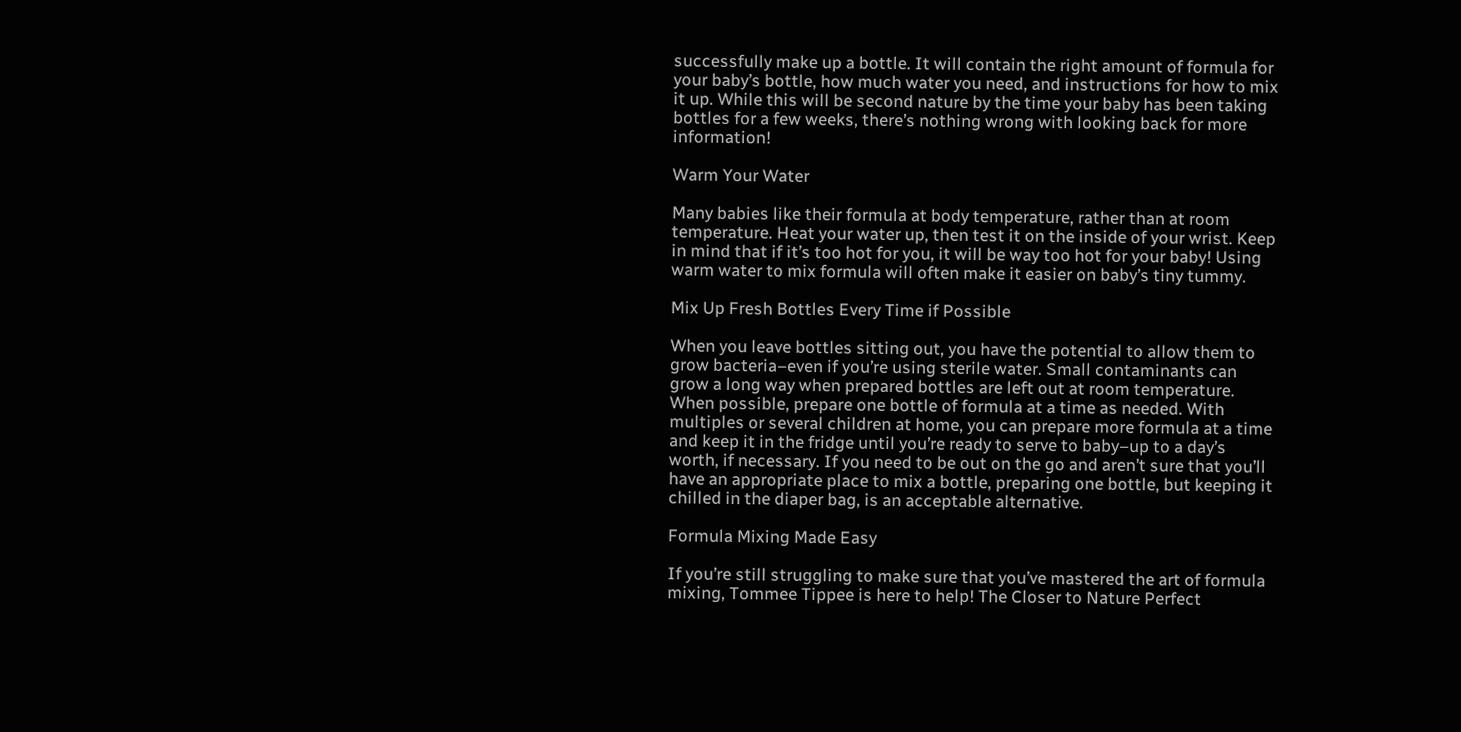successfully make up a bottle. It will contain the right amount of formula for your baby’s bottle, how much water you need, and instructions for how to mix it up. While this will be second nature by the time your baby has been taking bottles for a few weeks, there’s nothing wrong with looking back for more information!

Warm Your Water

Many babies like their formula at body temperature, rather than at room temperature. Heat your water up, then test it on the inside of your wrist. Keep in mind that if it’s too hot for you, it will be way too hot for your baby! Using warm water to mix formula will often make it easier on baby’s tiny tummy.

Mix Up Fresh Bottles Every Time if Possible

When you leave bottles sitting out, you have the potential to allow them to grow bacteria–even if you’re using sterile water. Small contaminants can grow a long way when prepared bottles are left out at room temperature. When possible, prepare one bottle of formula at a time as needed. With multiples or several children at home, you can prepare more formula at a time and keep it in the fridge until you’re ready to serve to baby–up to a day’s worth, if necessary. If you need to be out on the go and aren’t sure that you’ll have an appropriate place to mix a bottle, preparing one bottle, but keeping it chilled in the diaper bag, is an acceptable alternative.

Formula Mixing Made Easy

If you’re still struggling to make sure that you’ve mastered the art of formula mixing, Tommee Tippee is here to help! The Closer to Nature Perfect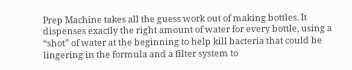Prep Machine takes all the guess work out of making bottles. It dispenses exactly the right amount of water for every bottle, using a “shot” of water at the beginning to help kill bacteria that could be lingering in the formula and a filter system to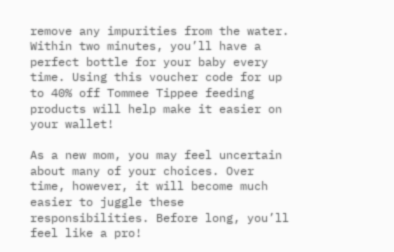remove any impurities from the water. Within two minutes, you’ll have a perfect bottle for your baby every time. Using this voucher code for up to 40% off Tommee Tippee feeding products will help make it easier on your wallet!

As a new mom, you may feel uncertain about many of your choices. Over time, however, it will become much easier to juggle these responsibilities. Before long, you’ll feel like a pro!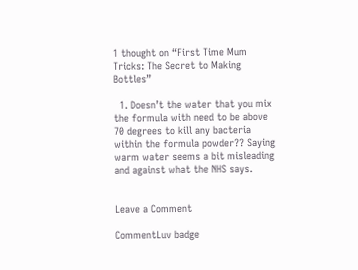1 thought on “First Time Mum Tricks: The Secret to Making Bottles”

  1. Doesn’t the water that you mix the formula with need to be above 70 degrees to kill any bacteria within the formula powder?? Saying warm water seems a bit misleading and against what the NHS says.


Leave a Comment

CommentLuv badge